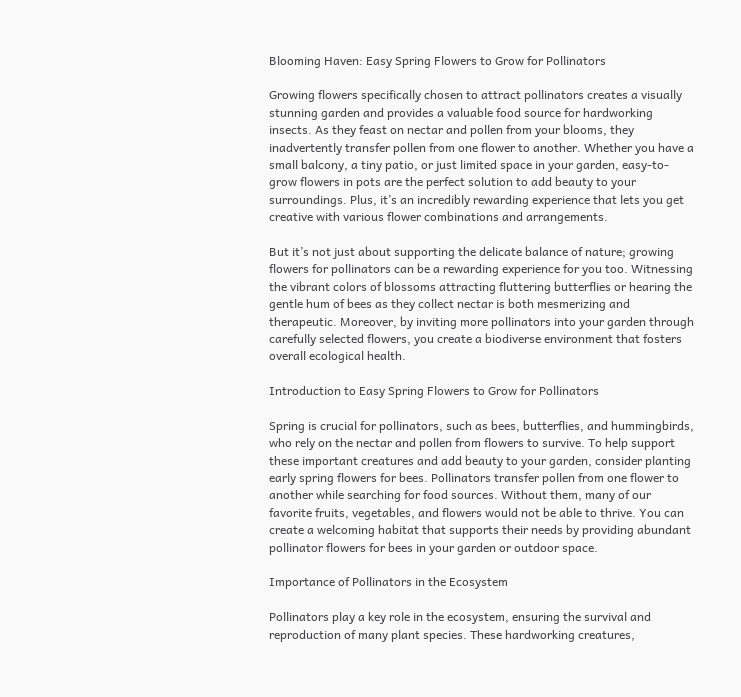Blooming Haven: Easy Spring Flowers to Grow for Pollinators

Growing flowers specifically chosen to attract pollinators creates a visually stunning garden and provides a valuable food source for hardworking insects. As they feast on nectar and pollen from your blooms, they inadvertently transfer pollen from one flower to another. Whether you have a small balcony, a tiny patio, or just limited space in your garden, easy-to-grow flowers in pots are the perfect solution to add beauty to your surroundings. Plus, it’s an incredibly rewarding experience that lets you get creative with various flower combinations and arrangements.

But it’s not just about supporting the delicate balance of nature; growing flowers for pollinators can be a rewarding experience for you too. Witnessing the vibrant colors of blossoms attracting fluttering butterflies or hearing the gentle hum of bees as they collect nectar is both mesmerizing and therapeutic. Moreover, by inviting more pollinators into your garden through carefully selected flowers, you create a biodiverse environment that fosters overall ecological health.

Introduction to Easy Spring Flowers to Grow for Pollinators

Spring is crucial for pollinators, such as bees, butterflies, and hummingbirds, who rely on the nectar and pollen from flowers to survive. To help support these important creatures and add beauty to your garden, consider planting early spring flowers for bees. Pollinators transfer pollen from one flower to another while searching for food sources. Without them, many of our favorite fruits, vegetables, and flowers would not be able to thrive. You can create a welcoming habitat that supports their needs by providing abundant pollinator flowers for bees in your garden or outdoor space.

Importance of Pollinators in the Ecosystem

Pollinators play a key role in the ecosystem, ensuring the survival and reproduction of many plant species. These hardworking creatures,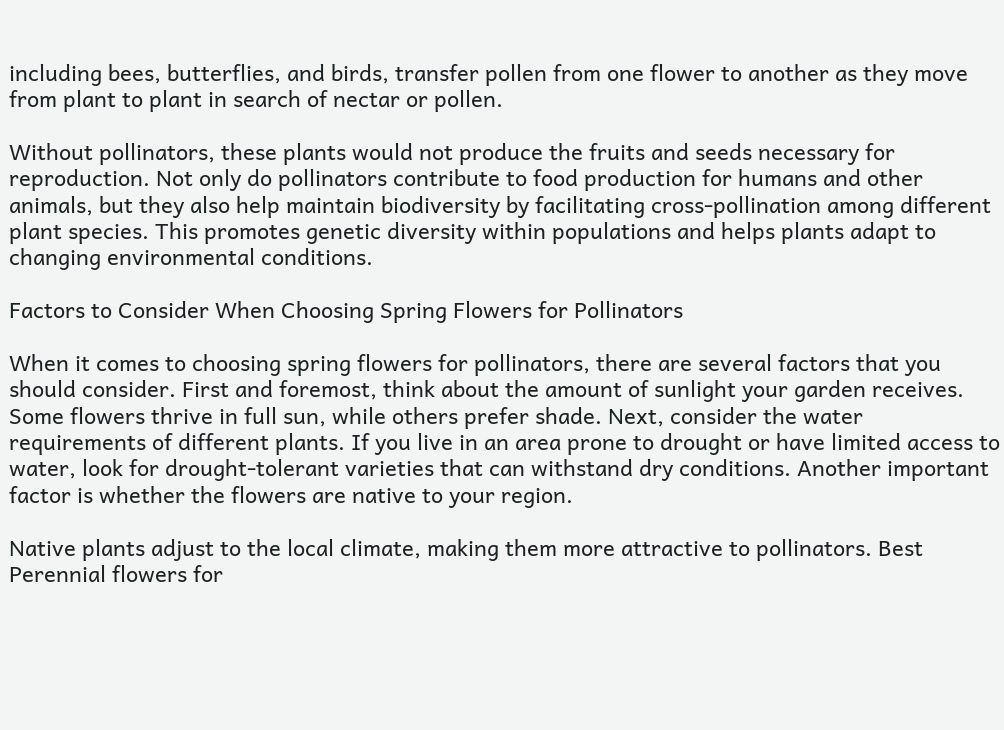including bees, butterflies, and birds, transfer pollen from one flower to another as they move from plant to plant in search of nectar or pollen.

Without pollinators, these plants would not produce the fruits and seeds necessary for reproduction. Not only do pollinators contribute to food production for humans and other animals, but they also help maintain biodiversity by facilitating cross-pollination among different plant species. This promotes genetic diversity within populations and helps plants adapt to changing environmental conditions.

Factors to Consider When Choosing Spring Flowers for Pollinators

When it comes to choosing spring flowers for pollinators, there are several factors that you should consider. First and foremost, think about the amount of sunlight your garden receives. Some flowers thrive in full sun, while others prefer shade. Next, consider the water requirements of different plants. If you live in an area prone to drought or have limited access to water, look for drought-tolerant varieties that can withstand dry conditions. Another important factor is whether the flowers are native to your region.

Native plants adjust to the local climate, making them more attractive to pollinators. Best Perennial flowers for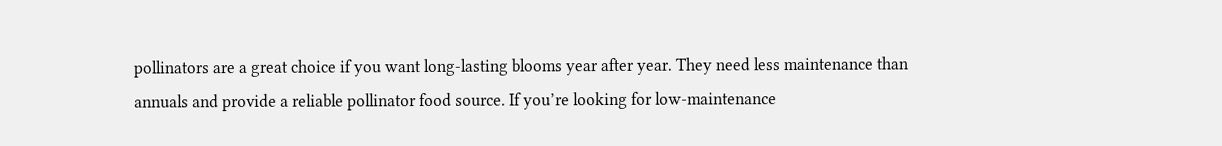pollinators are a great choice if you want long-lasting blooms year after year. They need less maintenance than annuals and provide a reliable pollinator food source. If you’re looking for low-maintenance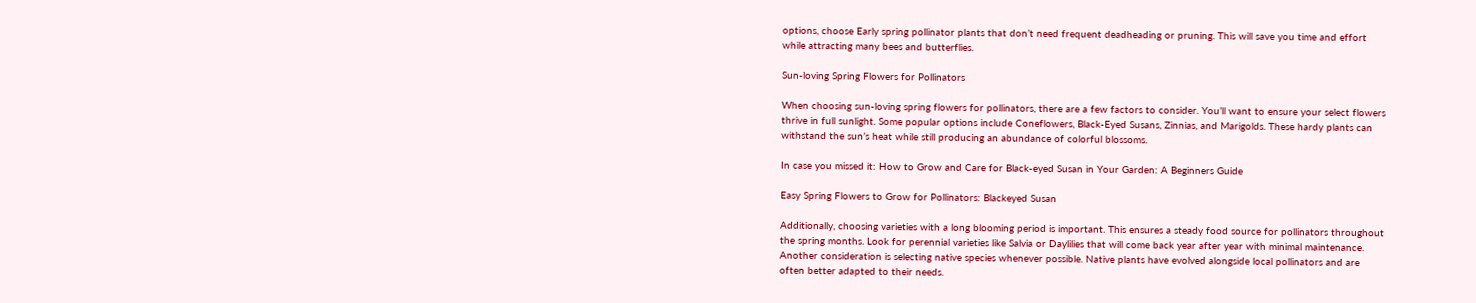options, choose Early spring pollinator plants that don’t need frequent deadheading or pruning. This will save you time and effort while attracting many bees and butterflies.

Sun-loving Spring Flowers for Pollinators

When choosing sun-loving spring flowers for pollinators, there are a few factors to consider. You’ll want to ensure your select flowers thrive in full sunlight. Some popular options include Coneflowers, Black-Eyed Susans, Zinnias, and Marigolds. These hardy plants can withstand the sun’s heat while still producing an abundance of colorful blossoms.

In case you missed it: How to Grow and Care for Black-eyed Susan in Your Garden: A Beginners Guide

Easy Spring Flowers to Grow for Pollinators: Blackeyed Susan

Additionally, choosing varieties with a long blooming period is important. This ensures a steady food source for pollinators throughout the spring months. Look for perennial varieties like Salvia or Daylilies that will come back year after year with minimal maintenance. Another consideration is selecting native species whenever possible. Native plants have evolved alongside local pollinators and are often better adapted to their needs.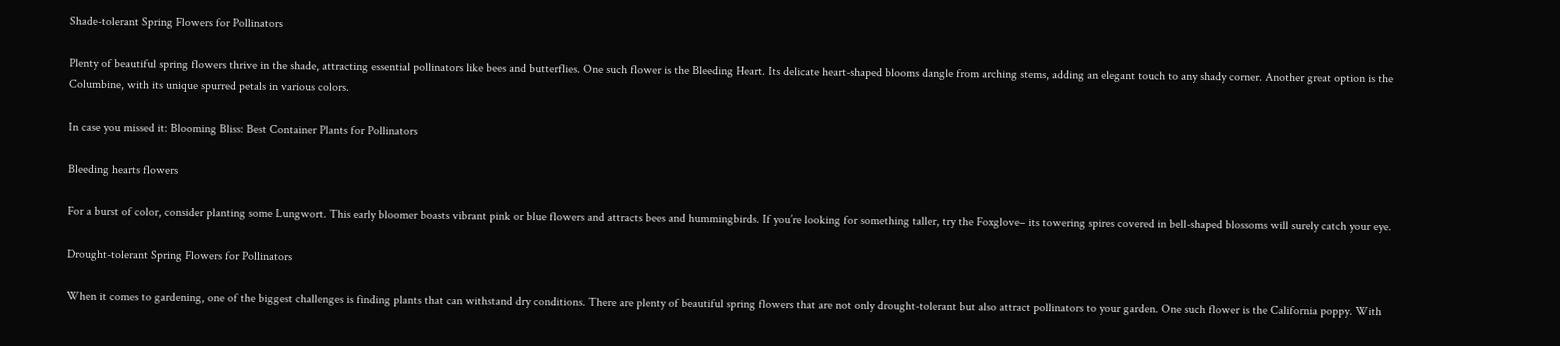Shade-tolerant Spring Flowers for Pollinators

Plenty of beautiful spring flowers thrive in the shade, attracting essential pollinators like bees and butterflies. One such flower is the Bleeding Heart. Its delicate heart-shaped blooms dangle from arching stems, adding an elegant touch to any shady corner. Another great option is the Columbine, with its unique spurred petals in various colors.

In case you missed it: Blooming Bliss: Best Container Plants for Pollinators

Bleeding hearts flowers

For a burst of color, consider planting some Lungwort. This early bloomer boasts vibrant pink or blue flowers and attracts bees and hummingbirds. If you’re looking for something taller, try the Foxglove– its towering spires covered in bell-shaped blossoms will surely catch your eye.

Drought-tolerant Spring Flowers for Pollinators

When it comes to gardening, one of the biggest challenges is finding plants that can withstand dry conditions. There are plenty of beautiful spring flowers that are not only drought-tolerant but also attract pollinators to your garden. One such flower is the California poppy. With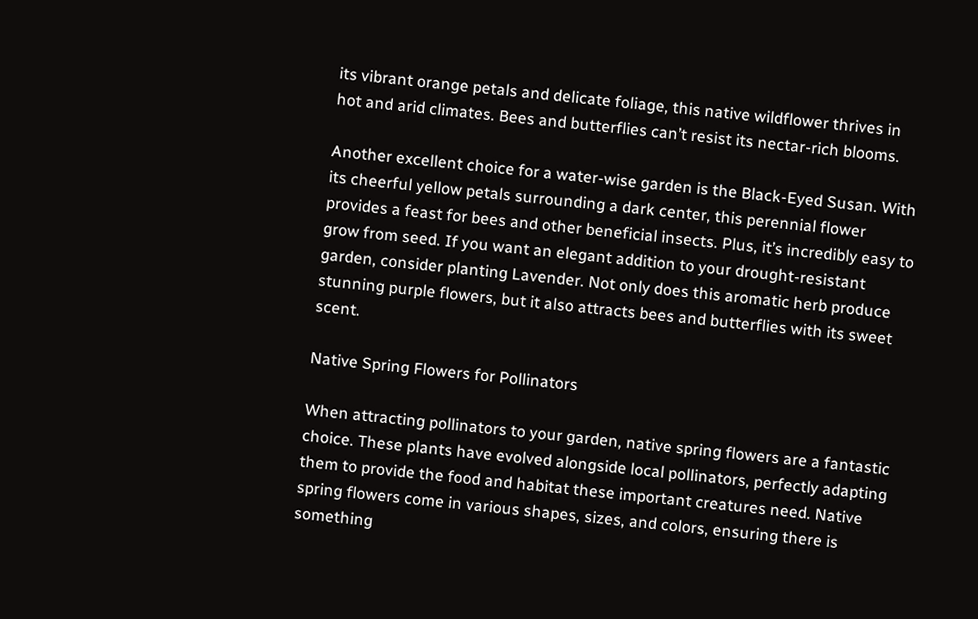its vibrant orange petals and delicate foliage, this native wildflower thrives in hot and arid climates. Bees and butterflies can’t resist its nectar-rich blooms.

Another excellent choice for a water-wise garden is the Black-Eyed Susan. With its cheerful yellow petals surrounding a dark center, this perennial flower provides a feast for bees and other beneficial insects. Plus, it’s incredibly easy to grow from seed. If you want an elegant addition to your drought-resistant garden, consider planting Lavender. Not only does this aromatic herb produce stunning purple flowers, but it also attracts bees and butterflies with its sweet scent.

Native Spring Flowers for Pollinators

When attracting pollinators to your garden, native spring flowers are a fantastic choice. These plants have evolved alongside local pollinators, perfectly adapting them to provide the food and habitat these important creatures need. Native spring flowers come in various shapes, sizes, and colors, ensuring there is something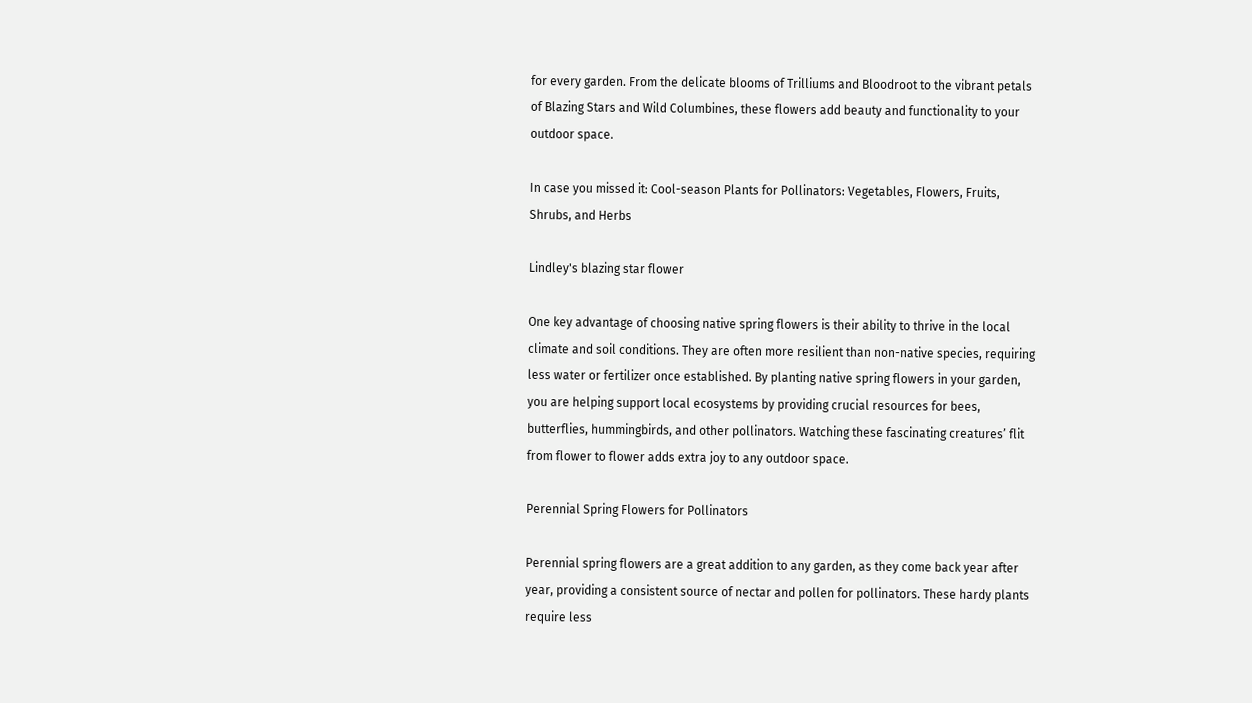for every garden. From the delicate blooms of Trilliums and Bloodroot to the vibrant petals of Blazing Stars and Wild Columbines, these flowers add beauty and functionality to your outdoor space.

In case you missed it: Cool-season Plants for Pollinators: Vegetables, Flowers, Fruits, Shrubs, and Herbs

Lindley's blazing star flower

One key advantage of choosing native spring flowers is their ability to thrive in the local climate and soil conditions. They are often more resilient than non-native species, requiring less water or fertilizer once established. By planting native spring flowers in your garden, you are helping support local ecosystems by providing crucial resources for bees, butterflies, hummingbirds, and other pollinators. Watching these fascinating creatures’ flit from flower to flower adds extra joy to any outdoor space.

Perennial Spring Flowers for Pollinators

Perennial spring flowers are a great addition to any garden, as they come back year after year, providing a consistent source of nectar and pollen for pollinators. These hardy plants require less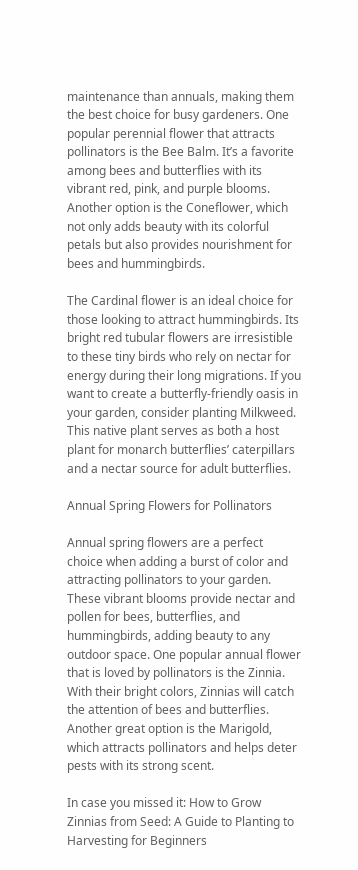maintenance than annuals, making them the best choice for busy gardeners. One popular perennial flower that attracts pollinators is the Bee Balm. It’s a favorite among bees and butterflies with its vibrant red, pink, and purple blooms. Another option is the Coneflower, which not only adds beauty with its colorful petals but also provides nourishment for bees and hummingbirds.

The Cardinal flower is an ideal choice for those looking to attract hummingbirds. Its bright red tubular flowers are irresistible to these tiny birds who rely on nectar for energy during their long migrations. If you want to create a butterfly-friendly oasis in your garden, consider planting Milkweed. This native plant serves as both a host plant for monarch butterflies’ caterpillars and a nectar source for adult butterflies.

Annual Spring Flowers for Pollinators

Annual spring flowers are a perfect choice when adding a burst of color and attracting pollinators to your garden. These vibrant blooms provide nectar and pollen for bees, butterflies, and hummingbirds, adding beauty to any outdoor space. One popular annual flower that is loved by pollinators is the Zinnia. With their bright colors, Zinnias will catch the attention of bees and butterflies. Another great option is the Marigold, which attracts pollinators and helps deter pests with its strong scent.

In case you missed it: How to Grow Zinnias from Seed: A Guide to Planting to Harvesting for Beginners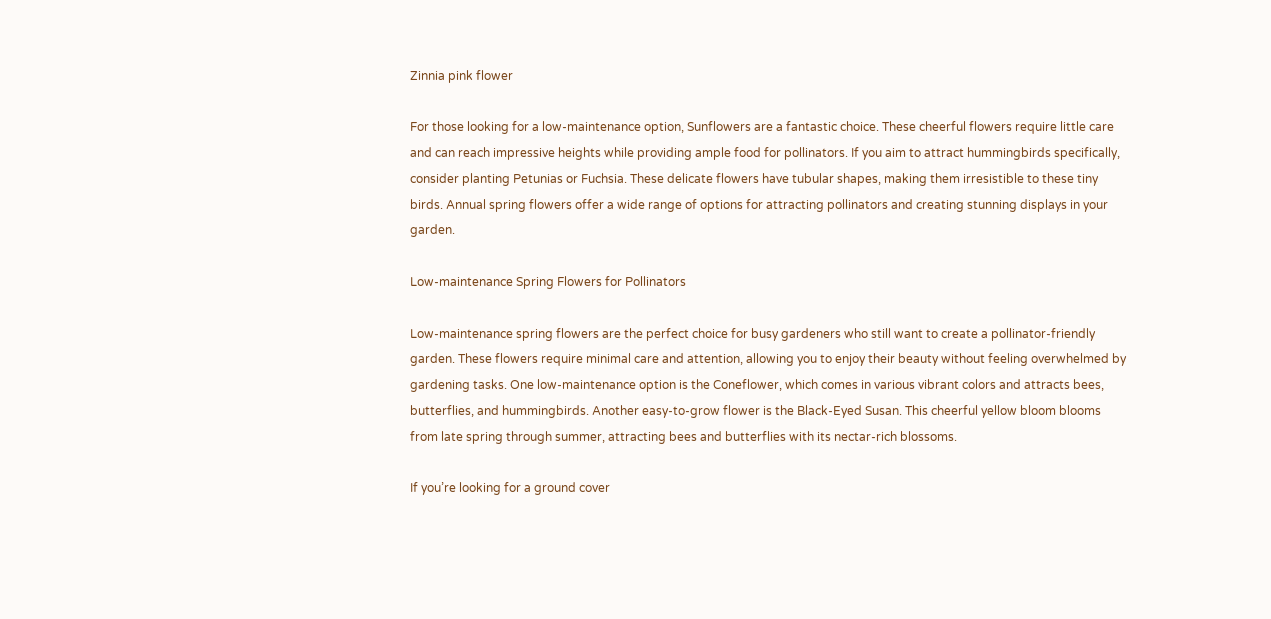Zinnia pink flower

For those looking for a low-maintenance option, Sunflowers are a fantastic choice. These cheerful flowers require little care and can reach impressive heights while providing ample food for pollinators. If you aim to attract hummingbirds specifically, consider planting Petunias or Fuchsia. These delicate flowers have tubular shapes, making them irresistible to these tiny birds. Annual spring flowers offer a wide range of options for attracting pollinators and creating stunning displays in your garden.

Low-maintenance Spring Flowers for Pollinators

Low-maintenance spring flowers are the perfect choice for busy gardeners who still want to create a pollinator-friendly garden. These flowers require minimal care and attention, allowing you to enjoy their beauty without feeling overwhelmed by gardening tasks. One low-maintenance option is the Coneflower, which comes in various vibrant colors and attracts bees, butterflies, and hummingbirds. Another easy-to-grow flower is the Black-Eyed Susan. This cheerful yellow bloom blooms from late spring through summer, attracting bees and butterflies with its nectar-rich blossoms.

If you’re looking for a ground cover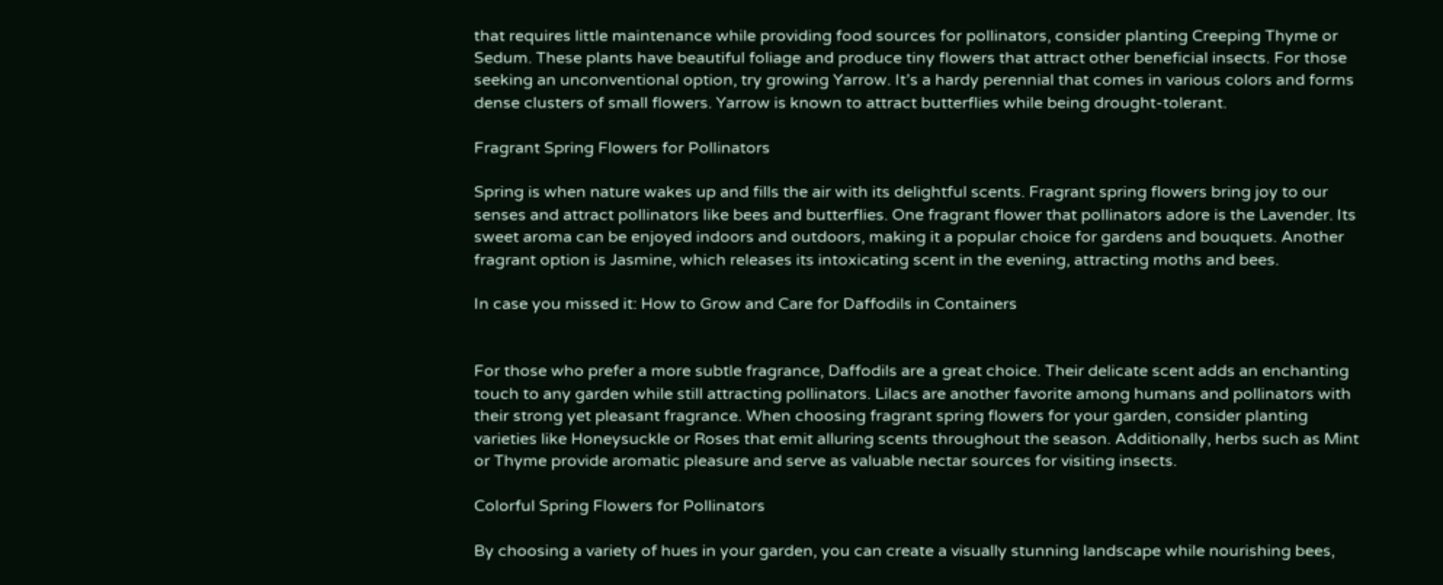that requires little maintenance while providing food sources for pollinators, consider planting Creeping Thyme or Sedum. These plants have beautiful foliage and produce tiny flowers that attract other beneficial insects. For those seeking an unconventional option, try growing Yarrow. It’s a hardy perennial that comes in various colors and forms dense clusters of small flowers. Yarrow is known to attract butterflies while being drought-tolerant.

Fragrant Spring Flowers for Pollinators

Spring is when nature wakes up and fills the air with its delightful scents. Fragrant spring flowers bring joy to our senses and attract pollinators like bees and butterflies. One fragrant flower that pollinators adore is the Lavender. Its sweet aroma can be enjoyed indoors and outdoors, making it a popular choice for gardens and bouquets. Another fragrant option is Jasmine, which releases its intoxicating scent in the evening, attracting moths and bees.

In case you missed it: How to Grow and Care for Daffodils in Containers


For those who prefer a more subtle fragrance, Daffodils are a great choice. Their delicate scent adds an enchanting touch to any garden while still attracting pollinators. Lilacs are another favorite among humans and pollinators with their strong yet pleasant fragrance. When choosing fragrant spring flowers for your garden, consider planting varieties like Honeysuckle or Roses that emit alluring scents throughout the season. Additionally, herbs such as Mint or Thyme provide aromatic pleasure and serve as valuable nectar sources for visiting insects.

Colorful Spring Flowers for Pollinators

By choosing a variety of hues in your garden, you can create a visually stunning landscape while nourishing bees,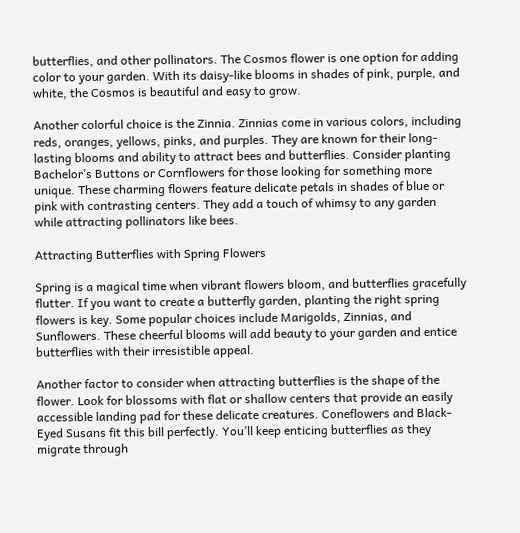butterflies, and other pollinators. The Cosmos flower is one option for adding color to your garden. With its daisy-like blooms in shades of pink, purple, and white, the Cosmos is beautiful and easy to grow.

Another colorful choice is the Zinnia. Zinnias come in various colors, including reds, oranges, yellows, pinks, and purples. They are known for their long-lasting blooms and ability to attract bees and butterflies. Consider planting Bachelor’s Buttons or Cornflowers for those looking for something more unique. These charming flowers feature delicate petals in shades of blue or pink with contrasting centers. They add a touch of whimsy to any garden while attracting pollinators like bees.

Attracting Butterflies with Spring Flowers

Spring is a magical time when vibrant flowers bloom, and butterflies gracefully flutter. If you want to create a butterfly garden, planting the right spring flowers is key. Some popular choices include Marigolds, Zinnias, and Sunflowers. These cheerful blooms will add beauty to your garden and entice butterflies with their irresistible appeal.

Another factor to consider when attracting butterflies is the shape of the flower. Look for blossoms with flat or shallow centers that provide an easily accessible landing pad for these delicate creatures. Coneflowers and Black-Eyed Susans fit this bill perfectly. You’ll keep enticing butterflies as they migrate through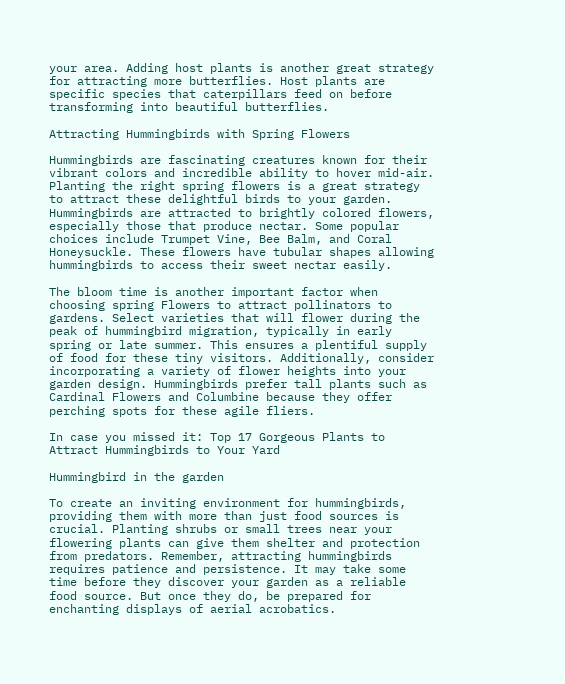your area. Adding host plants is another great strategy for attracting more butterflies. Host plants are specific species that caterpillars feed on before transforming into beautiful butterflies.

Attracting Hummingbirds with Spring Flowers

Hummingbirds are fascinating creatures known for their vibrant colors and incredible ability to hover mid-air. Planting the right spring flowers is a great strategy to attract these delightful birds to your garden. Hummingbirds are attracted to brightly colored flowers, especially those that produce nectar. Some popular choices include Trumpet Vine, Bee Balm, and Coral Honeysuckle. These flowers have tubular shapes allowing hummingbirds to access their sweet nectar easily.

The bloom time is another important factor when choosing spring Flowers to attract pollinators to gardens. Select varieties that will flower during the peak of hummingbird migration, typically in early spring or late summer. This ensures a plentiful supply of food for these tiny visitors. Additionally, consider incorporating a variety of flower heights into your garden design. Hummingbirds prefer tall plants such as Cardinal Flowers and Columbine because they offer perching spots for these agile fliers.

In case you missed it: Top 17 Gorgeous Plants to Attract Hummingbirds to Your Yard

Hummingbird in the garden

To create an inviting environment for hummingbirds, providing them with more than just food sources is crucial. Planting shrubs or small trees near your flowering plants can give them shelter and protection from predators. Remember, attracting hummingbirds requires patience and persistence. It may take some time before they discover your garden as a reliable food source. But once they do, be prepared for enchanting displays of aerial acrobatics.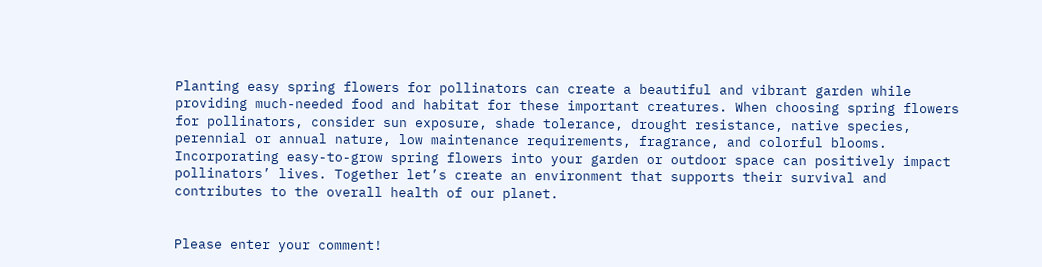Planting easy spring flowers for pollinators can create a beautiful and vibrant garden while providing much-needed food and habitat for these important creatures. When choosing spring flowers for pollinators, consider sun exposure, shade tolerance, drought resistance, native species, perennial or annual nature, low maintenance requirements, fragrance, and colorful blooms. Incorporating easy-to-grow spring flowers into your garden or outdoor space can positively impact pollinators’ lives. Together let’s create an environment that supports their survival and contributes to the overall health of our planet.


Please enter your comment!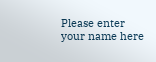Please enter your name here